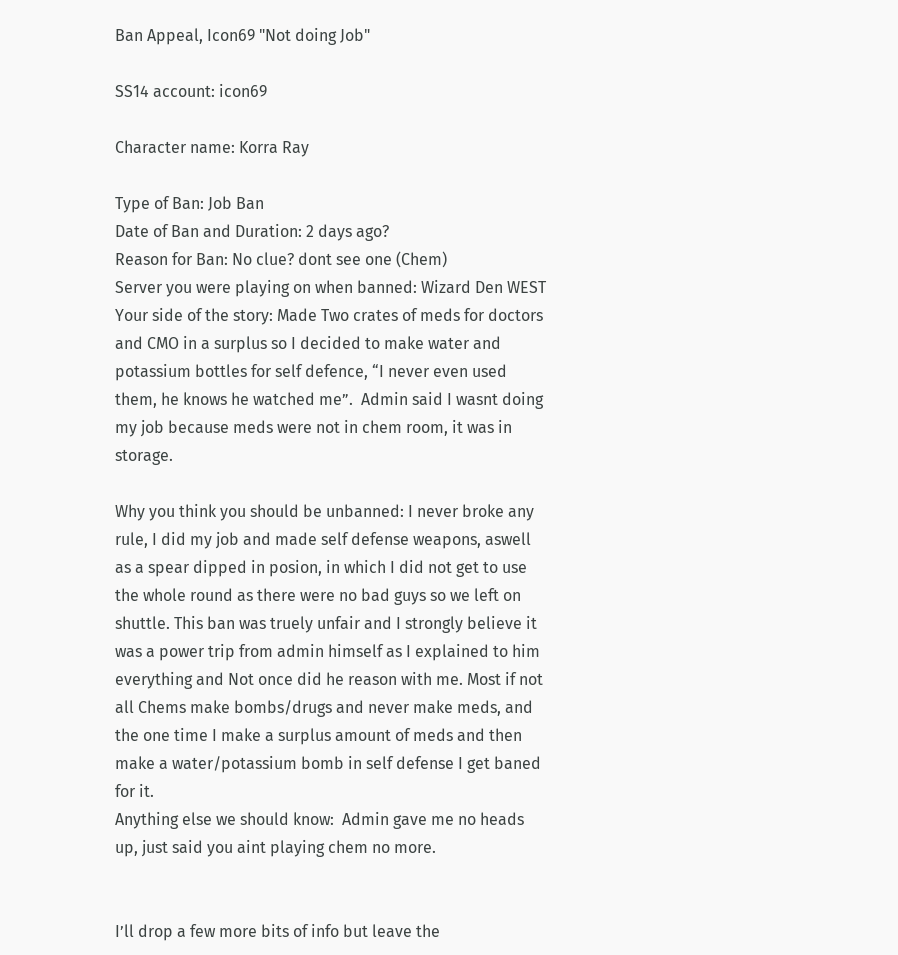Ban Appeal, Icon69 "Not doing Job"

SS14 account: icon69

Character name: Korra Ray

Type of Ban: Job Ban
Date of Ban and Duration: 2 days ago?
Reason for Ban: No clue? dont see one (Chem)
Server you were playing on when banned: Wizard Den WEST
Your side of the story: Made Two crates of meds for doctors and CMO in a surplus so I decided to make water and potassium bottles for self defence, “I never even used them, he knows he watched me”.  Admin said I wasnt doing my job because meds were not in chem room, it was in storage.

Why you think you should be unbanned: I never broke any rule, I did my job and made self defense weapons, aswell as a spear dipped in posion, in which I did not get to use the whole round as there were no bad guys so we left on shuttle. This ban was truely unfair and I strongly believe it was a power trip from admin himself as I explained to him everything and Not once did he reason with me. Most if not all Chems make bombs/drugs and never make meds, and the one time I make a surplus amount of meds and then make a water/potassium bomb in self defense I get baned for it.
Anything else we should know:  Admin gave me no heads up, just said you aint playing chem no more.


I’ll drop a few more bits of info but leave the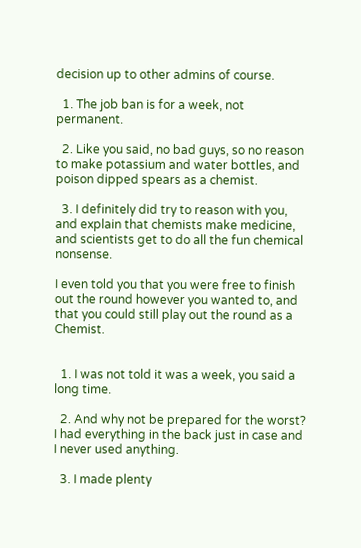decision up to other admins of course.

  1. The job ban is for a week, not permanent.

  2. Like you said, no bad guys, so no reason to make potassium and water bottles, and poison dipped spears as a chemist.

  3. I definitely did try to reason with you, and explain that chemists make medicine, and scientists get to do all the fun chemical nonsense.

I even told you that you were free to finish out the round however you wanted to, and that you could still play out the round as a Chemist.


  1. I was not told it was a week, you said a long time.

  2. And why not be prepared for the worst? I had everything in the back just in case and I never used anything.

  3. I made plenty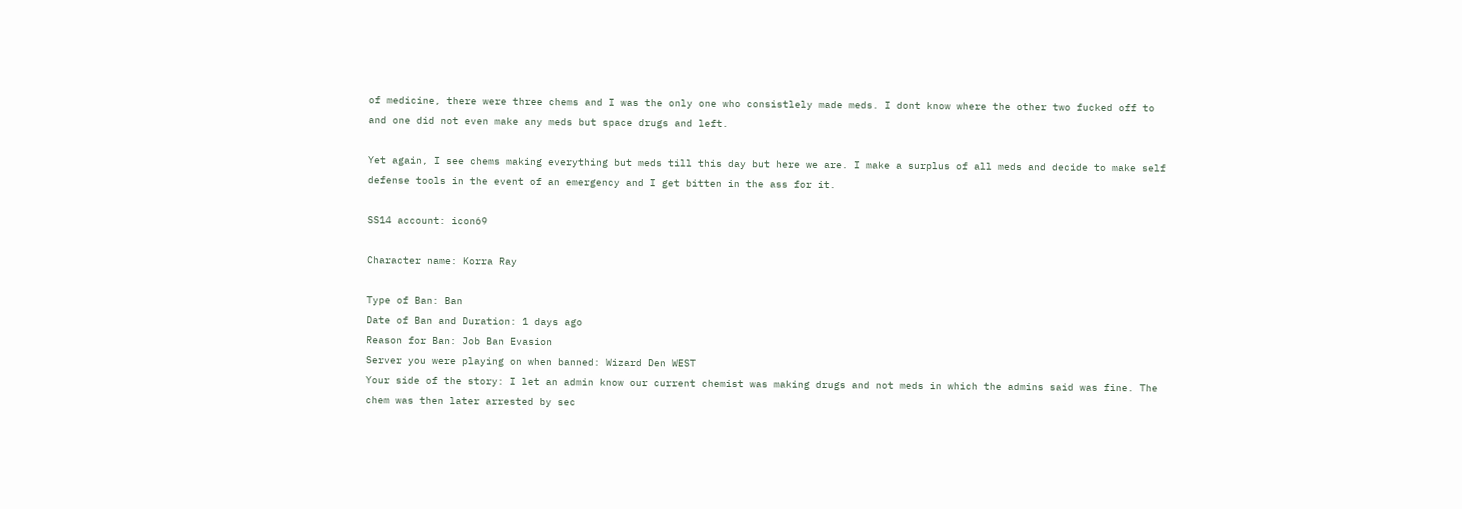of medicine, there were three chems and I was the only one who consistlely made meds. I dont know where the other two fucked off to and one did not even make any meds but space drugs and left.

Yet again, I see chems making everything but meds till this day but here we are. I make a surplus of all meds and decide to make self defense tools in the event of an emergency and I get bitten in the ass for it.

SS14 account: icon69

Character name: Korra Ray

Type of Ban: Ban
Date of Ban and Duration: 1 days ago
Reason for Ban: Job Ban Evasion
Server you were playing on when banned: Wizard Den WEST
Your side of the story: I let an admin know our current chemist was making drugs and not meds in which the admins said was fine. The chem was then later arrested by sec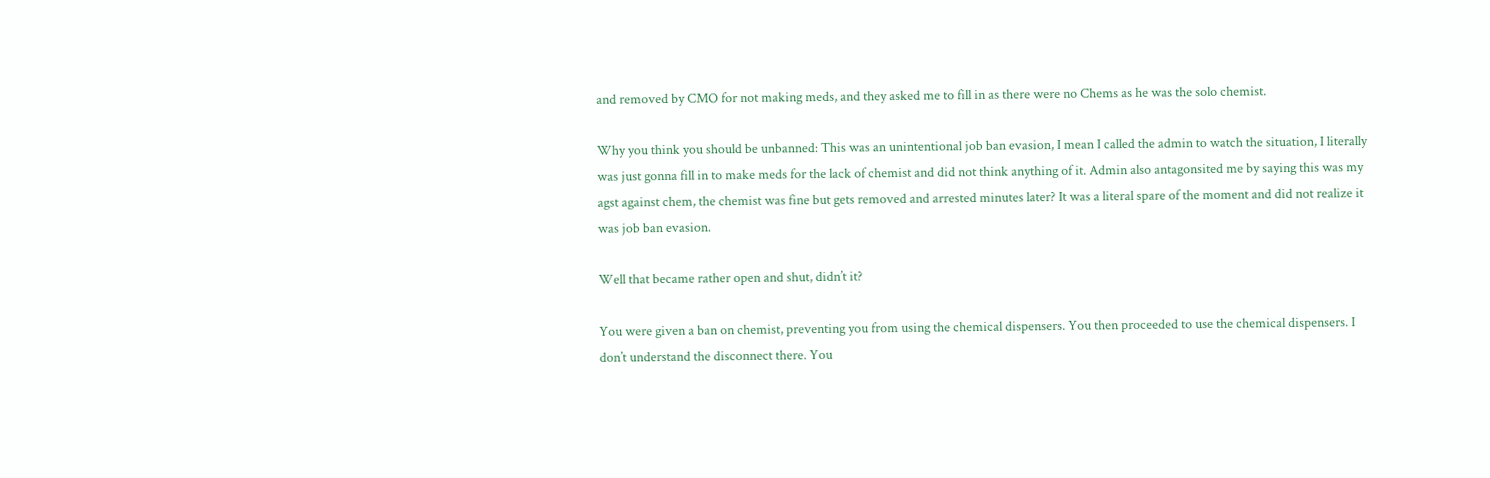and removed by CMO for not making meds, and they asked me to fill in as there were no Chems as he was the solo chemist.

Why you think you should be unbanned: This was an unintentional job ban evasion, I mean I called the admin to watch the situation, I literally was just gonna fill in to make meds for the lack of chemist and did not think anything of it. Admin also antagonsited me by saying this was my agst against chem, the chemist was fine but gets removed and arrested minutes later? It was a literal spare of the moment and did not realize it was job ban evasion.

Well that became rather open and shut, didn’t it?

You were given a ban on chemist, preventing you from using the chemical dispensers. You then proceeded to use the chemical dispensers. I don’t understand the disconnect there. You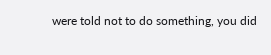were told not to do something, you did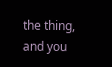the thing, and you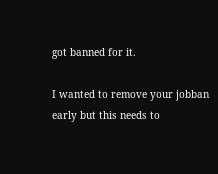got banned for it.

I wanted to remove your jobban early but this needs to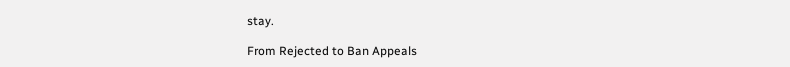stay.

From Rejected to Ban Appeals